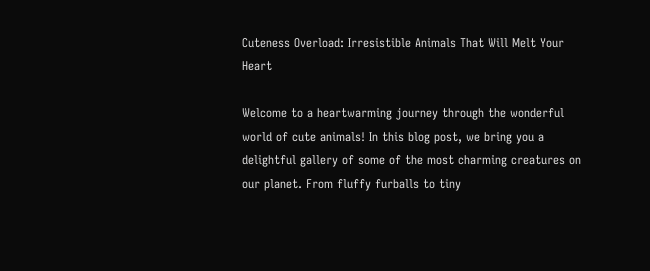Cuteness Overload: Irresistible Animals That Will Melt Your Heart

Welcome to a heartwarming journey through the wonderful world of cute animals! In this blog post, we bring you a delightful gallery of some of the most charming creatures on our planet. From fluffy furballs to tiny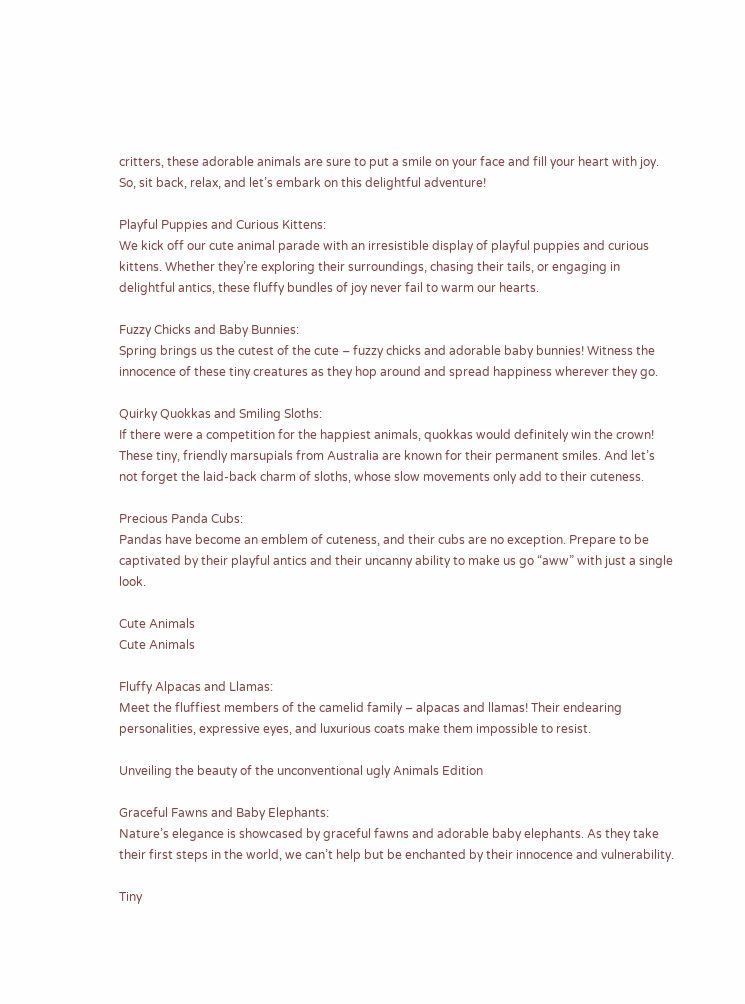critters, these adorable animals are sure to put a smile on your face and fill your heart with joy. So, sit back, relax, and let’s embark on this delightful adventure!

Playful Puppies and Curious Kittens:
We kick off our cute animal parade with an irresistible display of playful puppies and curious kittens. Whether they’re exploring their surroundings, chasing their tails, or engaging in delightful antics, these fluffy bundles of joy never fail to warm our hearts.

Fuzzy Chicks and Baby Bunnies:
Spring brings us the cutest of the cute – fuzzy chicks and adorable baby bunnies! Witness the innocence of these tiny creatures as they hop around and spread happiness wherever they go.

Quirky Quokkas and Smiling Sloths:
If there were a competition for the happiest animals, quokkas would definitely win the crown! These tiny, friendly marsupials from Australia are known for their permanent smiles. And let’s not forget the laid-back charm of sloths, whose slow movements only add to their cuteness.

Precious Panda Cubs:
Pandas have become an emblem of cuteness, and their cubs are no exception. Prepare to be captivated by their playful antics and their uncanny ability to make us go “aww” with just a single look.

Cute Animals
Cute Animals

Fluffy Alpacas and Llamas:
Meet the fluffiest members of the camelid family – alpacas and llamas! Their endearing personalities, expressive eyes, and luxurious coats make them impossible to resist.

Unveiling the beauty of the unconventional ugly Animals Edition

Graceful Fawns and Baby Elephants:
Nature’s elegance is showcased by graceful fawns and adorable baby elephants. As they take their first steps in the world, we can’t help but be enchanted by their innocence and vulnerability.

Tiny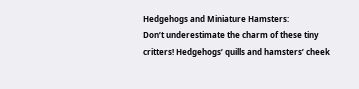Hedgehogs and Miniature Hamsters:
Don’t underestimate the charm of these tiny critters! Hedgehogs’ quills and hamsters’ cheek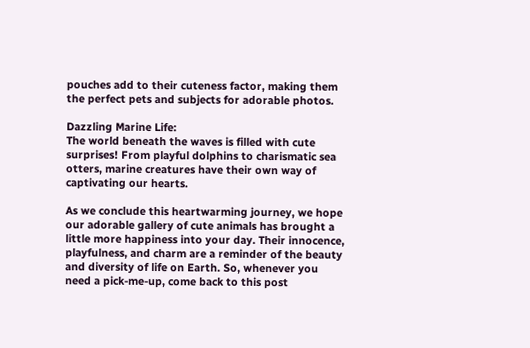pouches add to their cuteness factor, making them the perfect pets and subjects for adorable photos.

Dazzling Marine Life:
The world beneath the waves is filled with cute surprises! From playful dolphins to charismatic sea otters, marine creatures have their own way of captivating our hearts.

As we conclude this heartwarming journey, we hope our adorable gallery of cute animals has brought a little more happiness into your day. Their innocence, playfulness, and charm are a reminder of the beauty and diversity of life on Earth. So, whenever you need a pick-me-up, come back to this post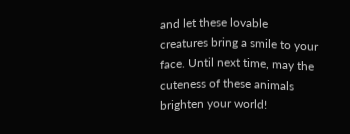and let these lovable creatures bring a smile to your face. Until next time, may the cuteness of these animals brighten your world!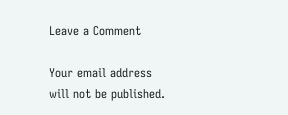Leave a Comment

Your email address will not be published.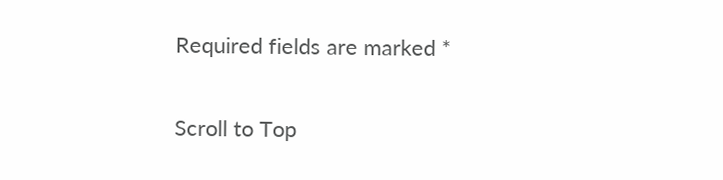Required fields are marked *

Scroll to Top